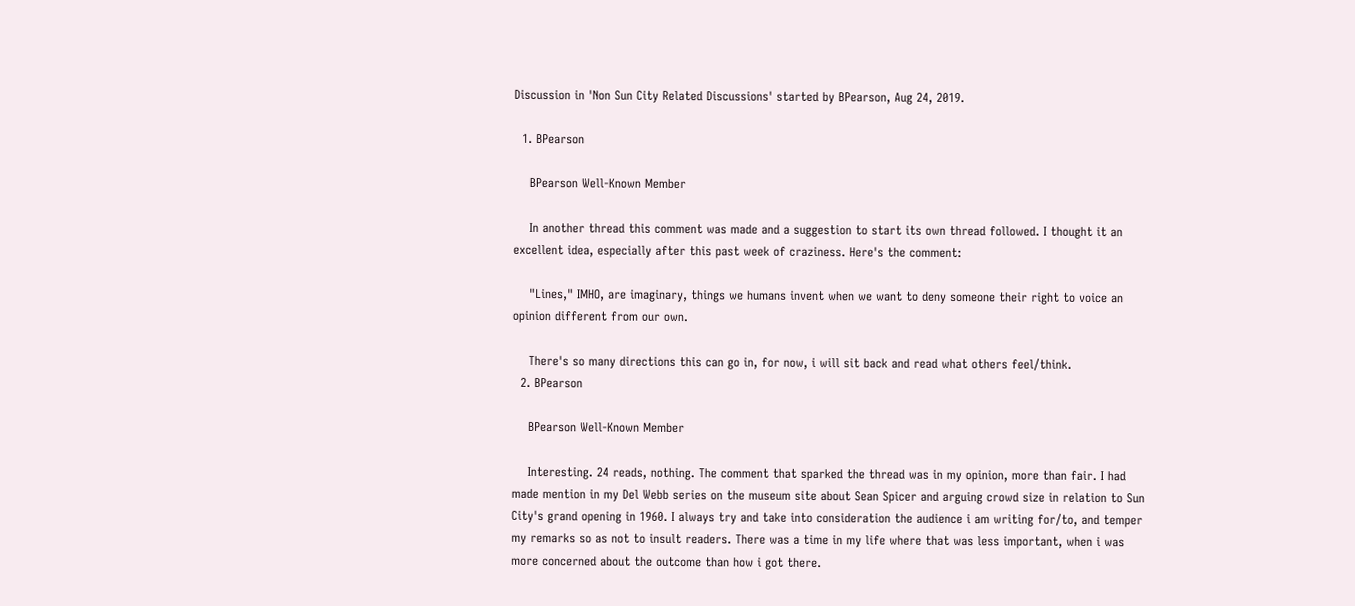Discussion in 'Non Sun City Related Discussions' started by BPearson, Aug 24, 2019.

  1. BPearson

    BPearson Well-Known Member

    In another thread this comment was made and a suggestion to start its own thread followed. I thought it an excellent idea, especially after this past week of craziness. Here's the comment:

    "Lines," IMHO, are imaginary, things we humans invent when we want to deny someone their right to voice an opinion different from our own.

    There's so many directions this can go in, for now, i will sit back and read what others feel/think.
  2. BPearson

    BPearson Well-Known Member

    Interesting. 24 reads, nothing. The comment that sparked the thread was in my opinion, more than fair. I had made mention in my Del Webb series on the museum site about Sean Spicer and arguing crowd size in relation to Sun City's grand opening in 1960. I always try and take into consideration the audience i am writing for/to, and temper my remarks so as not to insult readers. There was a time in my life where that was less important, when i was more concerned about the outcome than how i got there.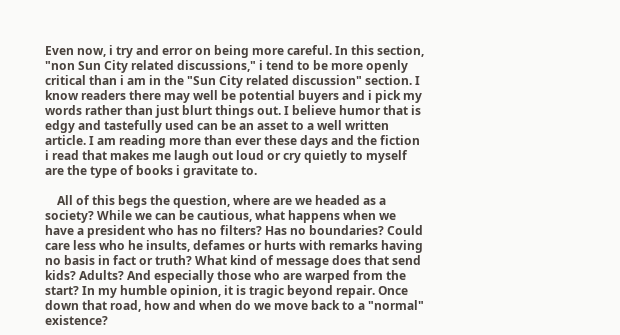Even now, i try and error on being more careful. In this section, "non Sun City related discussions," i tend to be more openly critical than i am in the "Sun City related discussion" section. I know readers there may well be potential buyers and i pick my words rather than just blurt things out. I believe humor that is edgy and tastefully used can be an asset to a well written article. I am reading more than ever these days and the fiction i read that makes me laugh out loud or cry quietly to myself are the type of books i gravitate to.

    All of this begs the question, where are we headed as a society? While we can be cautious, what happens when we have a president who has no filters? Has no boundaries? Could care less who he insults, defames or hurts with remarks having no basis in fact or truth? What kind of message does that send kids? Adults? And especially those who are warped from the start? In my humble opinion, it is tragic beyond repair. Once down that road, how and when do we move back to a "normal" existence?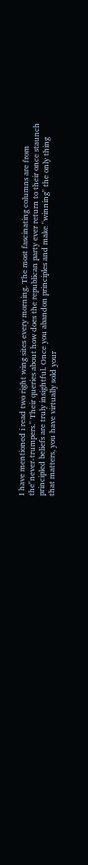I have mentioned i read two right wing sites every morning. The most fascinating columns are from the"never-trumpers." Their queries about how does the republican party ever return to their once staunch principled beliefs are truly insightful. Once you abandon principles and make "winning" the only thing that matters, you have virtually sold your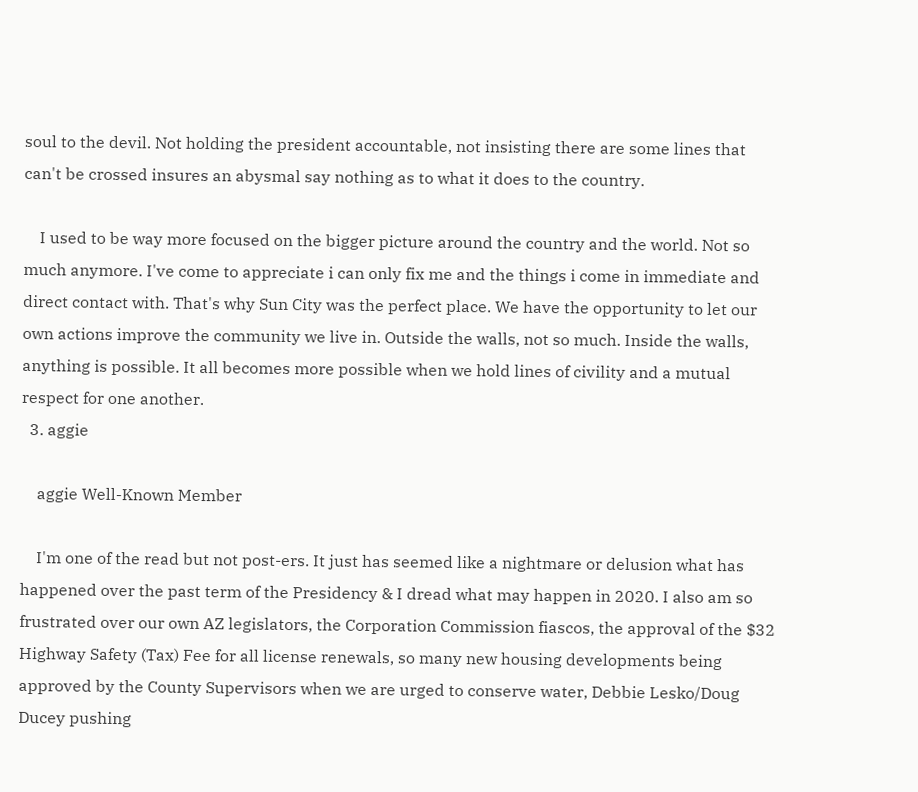soul to the devil. Not holding the president accountable, not insisting there are some lines that can't be crossed insures an abysmal say nothing as to what it does to the country.

    I used to be way more focused on the bigger picture around the country and the world. Not so much anymore. I've come to appreciate i can only fix me and the things i come in immediate and direct contact with. That's why Sun City was the perfect place. We have the opportunity to let our own actions improve the community we live in. Outside the walls, not so much. Inside the walls, anything is possible. It all becomes more possible when we hold lines of civility and a mutual respect for one another.
  3. aggie

    aggie Well-Known Member

    I'm one of the read but not post-ers. It just has seemed like a nightmare or delusion what has happened over the past term of the Presidency & I dread what may happen in 2020. I also am so frustrated over our own AZ legislators, the Corporation Commission fiascos, the approval of the $32 Highway Safety (Tax) Fee for all license renewals, so many new housing developments being approved by the County Supervisors when we are urged to conserve water, Debbie Lesko/Doug Ducey pushing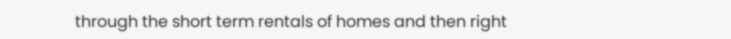through the short term rentals of homes and then right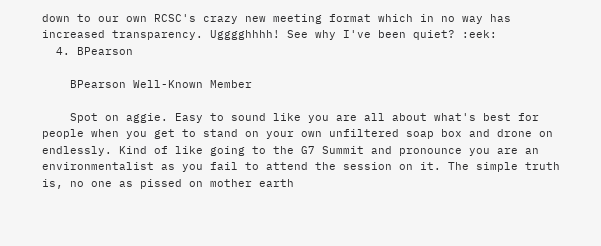down to our own RCSC's crazy new meeting format which in no way has increased transparency. Ugggghhhh! See why I've been quiet? :eek:
  4. BPearson

    BPearson Well-Known Member

    Spot on aggie. Easy to sound like you are all about what's best for people when you get to stand on your own unfiltered soap box and drone on endlessly. Kind of like going to the G7 Summit and pronounce you are an environmentalist as you fail to attend the session on it. The simple truth is, no one as pissed on mother earth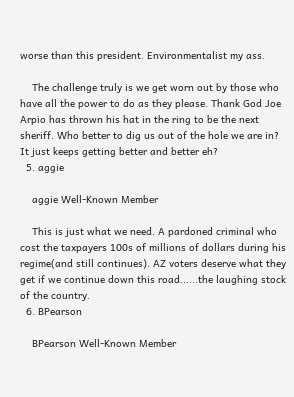worse than this president. Environmentalist my ass.

    The challenge truly is we get worn out by those who have all the power to do as they please. Thank God Joe Arpio has thrown his hat in the ring to be the next sheriff. Who better to dig us out of the hole we are in? It just keeps getting better and better eh?
  5. aggie

    aggie Well-Known Member

    This is just what we need. A pardoned criminal who cost the taxpayers 100s of millions of dollars during his regime(and still continues). AZ voters deserve what they get if we continue down this road......the laughing stock of the country.
  6. BPearson

    BPearson Well-Known Member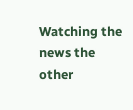Watching the news the other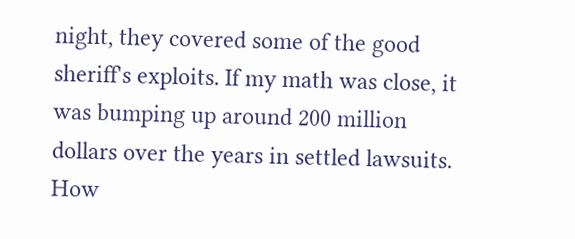night, they covered some of the good sheriff's exploits. If my math was close, it was bumping up around 200 million dollars over the years in settled lawsuits. How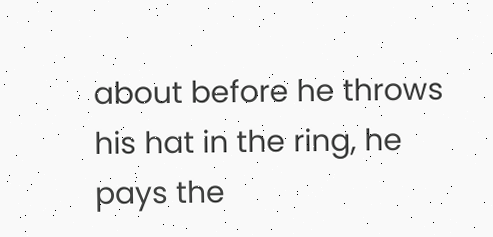about before he throws his hat in the ring, he pays the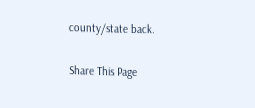county/state back.

Share This Page